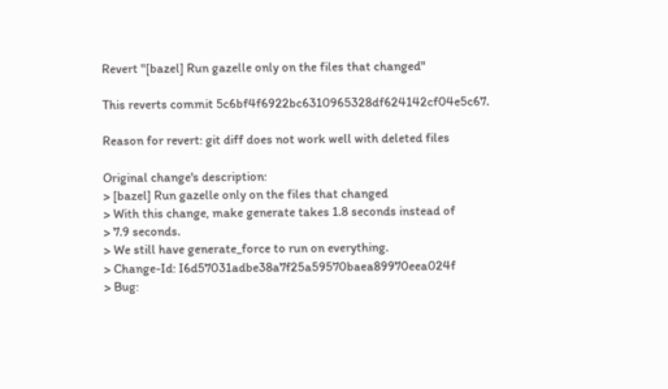Revert "[bazel] Run gazelle only on the files that changed"

This reverts commit 5c6bf4f6922bc6310965328df624142cf04e5c67.

Reason for revert: git diff does not work well with deleted files

Original change's description:
> [bazel] Run gazelle only on the files that changed
> With this change, make generate takes 1.8 seconds instead of
> 7.9 seconds.
> We still have generate_force to run on everything.
> Change-Id: I6d57031adbe38a7f25a59570baea89970eea024f
> Bug: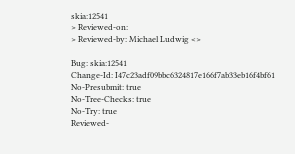skia:12541
> Reviewed-on:
> Reviewed-by: Michael Ludwig <>

Bug: skia:12541
Change-Id: I47c23adf09bbc6324817e166f7ab33eb16f4bf61
No-Presubmit: true
No-Tree-Checks: true
No-Try: true
Reviewed-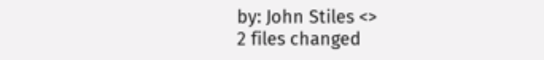by: John Stiles <>
2 files changed